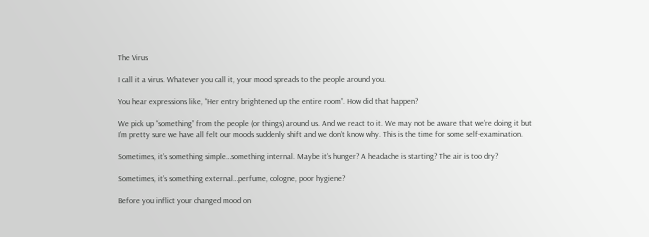The Virus

I call it a virus. Whatever you call it, your mood spreads to the people around you.

You hear expressions like, “Her entry brightened up the entire room”. How did that happen?

We pick up “something” from the people (or things) around us. And we react to it. We may not be aware that we’re doing it but I’m pretty sure we have all felt our moods suddenly shift and we don’t know why. This is the time for some self-examination.

Sometimes, it’s something simple…something internal. Maybe it’s hunger? A headache is starting? The air is too dry?

Sometimes, it’s something external…perfume, cologne, poor hygiene?

Before you inflict your changed mood on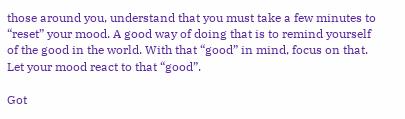those around you, understand that you must take a few minutes to “reset” your mood. A good way of doing that is to remind yourself of the good in the world. With that “good” in mind, focus on that. Let your mood react to that “good”.

Got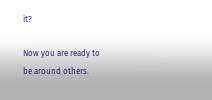it?

Now you are ready to be around others.